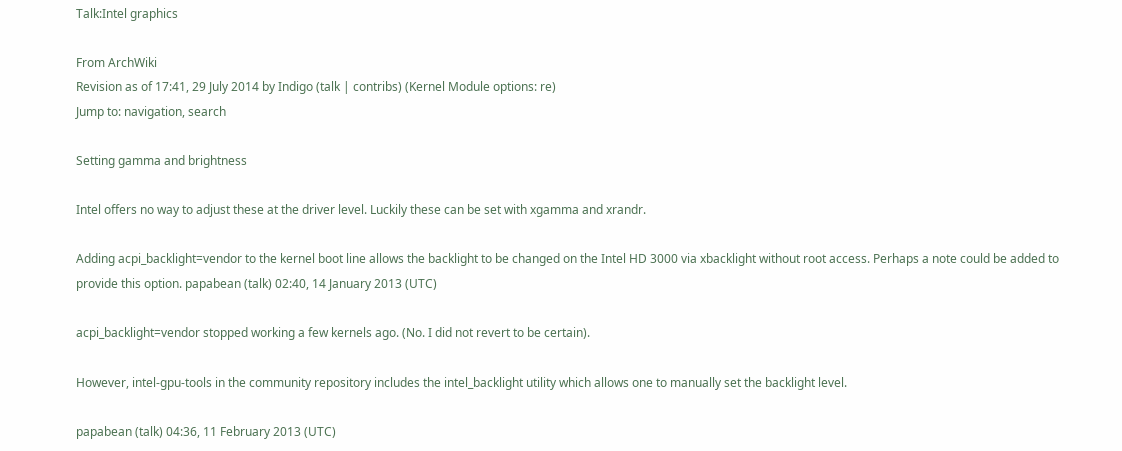Talk:Intel graphics

From ArchWiki
Revision as of 17:41, 29 July 2014 by Indigo (talk | contribs) (Kernel Module options: re)
Jump to: navigation, search

Setting gamma and brightness

Intel offers no way to adjust these at the driver level. Luckily these can be set with xgamma and xrandr.

Adding acpi_backlight=vendor to the kernel boot line allows the backlight to be changed on the Intel HD 3000 via xbacklight without root access. Perhaps a note could be added to provide this option. papabean (talk) 02:40, 14 January 2013 (UTC)

acpi_backlight=vendor stopped working a few kernels ago. (No. I did not revert to be certain).

However, intel-gpu-tools in the community repository includes the intel_backlight utility which allows one to manually set the backlight level.

papabean (talk) 04:36, 11 February 2013 (UTC)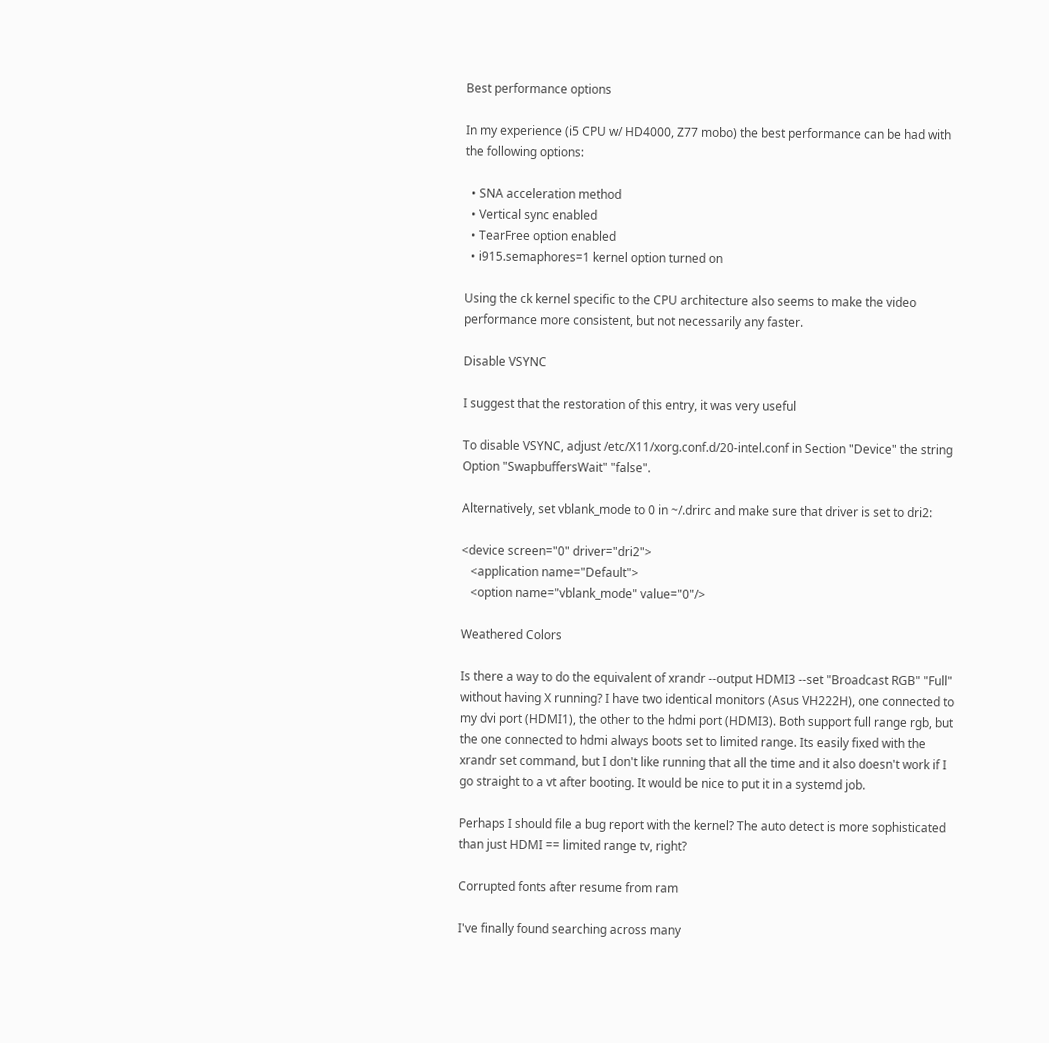Best performance options

In my experience (i5 CPU w/ HD4000, Z77 mobo) the best performance can be had with the following options:

  • SNA acceleration method
  • Vertical sync enabled
  • TearFree option enabled
  • i915.semaphores=1 kernel option turned on

Using the ck kernel specific to the CPU architecture also seems to make the video performance more consistent, but not necessarily any faster.

Disable VSYNC

I suggest that the restoration of this entry, it was very useful

To disable VSYNC, adjust /etc/X11/xorg.conf.d/20-intel.conf in Section "Device" the string Option "SwapbuffersWait" "false".

Alternatively, set vblank_mode to 0 in ~/.drirc and make sure that driver is set to dri2:

<device screen="0" driver="dri2">
   <application name="Default">
   <option name="vblank_mode" value="0"/>

Weathered Colors

Is there a way to do the equivalent of xrandr --output HDMI3 --set "Broadcast RGB" "Full" without having X running? I have two identical monitors (Asus VH222H), one connected to my dvi port (HDMI1), the other to the hdmi port (HDMI3). Both support full range rgb, but the one connected to hdmi always boots set to limited range. Its easily fixed with the xrandr set command, but I don't like running that all the time and it also doesn't work if I go straight to a vt after booting. It would be nice to put it in a systemd job.

Perhaps I should file a bug report with the kernel? The auto detect is more sophisticated than just HDMI == limited range tv, right?

Corrupted fonts after resume from ram

I've finally found searching across many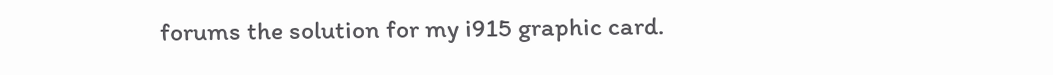forums the solution for my i915 graphic card.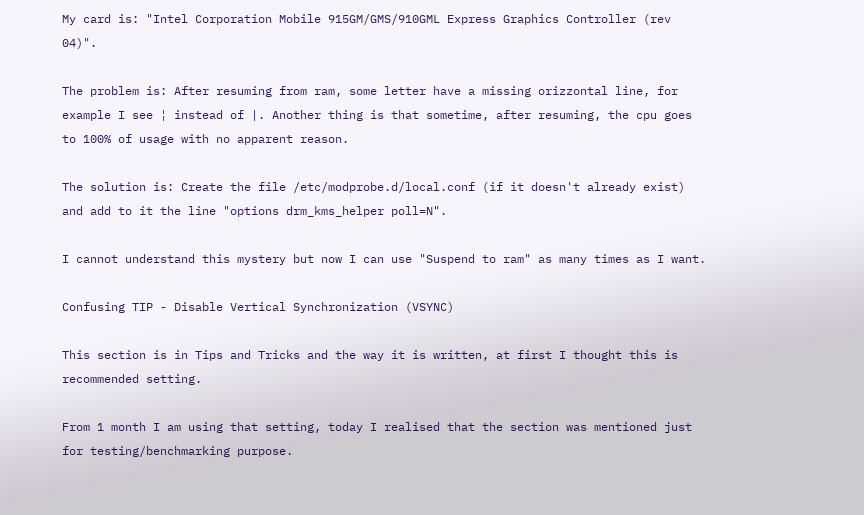My card is: "Intel Corporation Mobile 915GM/GMS/910GML Express Graphics Controller (rev 04)".

The problem is: After resuming from ram, some letter have a missing orizzontal line, for example I see ¦ instead of |. Another thing is that sometime, after resuming, the cpu goes to 100% of usage with no apparent reason.

The solution is: Create the file /etc/modprobe.d/local.conf (if it doesn't already exist) and add to it the line "options drm_kms_helper poll=N".

I cannot understand this mystery but now I can use "Suspend to ram" as many times as I want.

Confusing TIP - Disable Vertical Synchronization (VSYNC)

This section is in Tips and Tricks and the way it is written, at first I thought this is recommended setting.

From 1 month I am using that setting, today I realised that the section was mentioned just for testing/benchmarking purpose.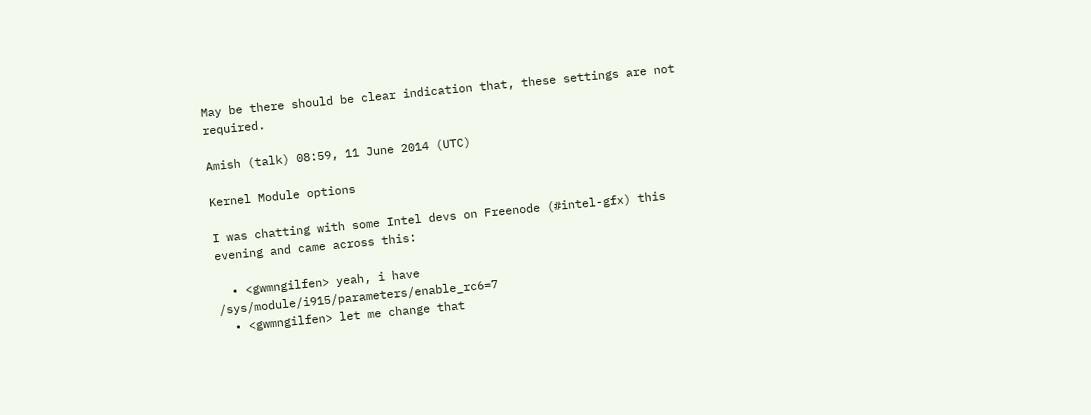May be there should be clear indication that, these settings are not required.

Amish (talk) 08:59, 11 June 2014 (UTC)

Kernel Module options

I was chatting with some Intel devs on Freenode (#intel-gfx) this evening and came across this:

  • <gwmngilfen> yeah, i have /sys/module/i915/parameters/enable_rc6=7
  • <gwmngilfen> let me change that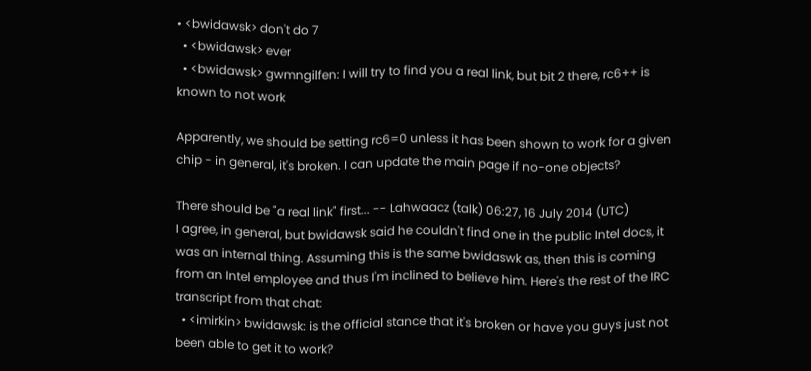• <bwidawsk> don't do 7
  • <bwidawsk> ever
  • <bwidawsk> gwmngilfen: I will try to find you a real link, but bit 2 there, rc6++ is known to not work

Apparently, we should be setting rc6=0 unless it has been shown to work for a given chip - in general, it's broken. I can update the main page if no-one objects?

There should be "a real link" first... -- Lahwaacz (talk) 06:27, 16 July 2014 (UTC)
I agree, in general, but bwidawsk said he couldn't find one in the public Intel docs, it was an internal thing. Assuming this is the same bwidaswk as, then this is coming from an Intel employee and thus I'm inclined to believe him. Here's the rest of the IRC transcript from that chat:
  • <imirkin> bwidawsk: is the official stance that it's broken or have you guys just not been able to get it to work?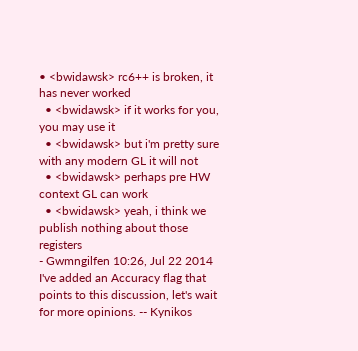• <bwidawsk> rc6++ is broken, it has never worked
  • <bwidawsk> if it works for you, you may use it
  • <bwidawsk> but i'm pretty sure with any modern GL it will not
  • <bwidawsk> perhaps pre HW context GL can work
  • <bwidawsk> yeah, i think we publish nothing about those registers
- Gwmngilfen 10:26, Jul 22 2014
I've added an Accuracy flag that points to this discussion, let's wait for more opinions. -- Kynikos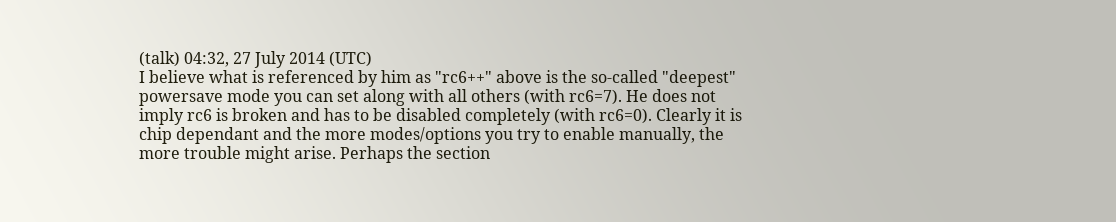(talk) 04:32, 27 July 2014 (UTC)
I believe what is referenced by him as "rc6++" above is the so-called "deepest" powersave mode you can set along with all others (with rc6=7). He does not imply rc6 is broken and has to be disabled completely (with rc6=0). Clearly it is chip dependant and the more modes/options you try to enable manually, the more trouble might arise. Perhaps the section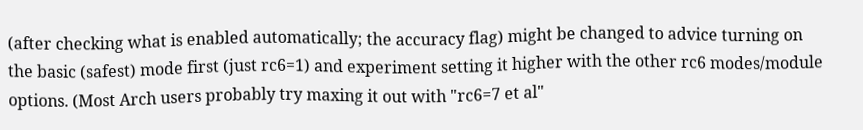(after checking what is enabled automatically; the accuracy flag) might be changed to advice turning on the basic (safest) mode first (just rc6=1) and experiment setting it higher with the other rc6 modes/module options. (Most Arch users probably try maxing it out with "rc6=7 et al"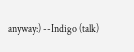anyway:) --Indigo (talk)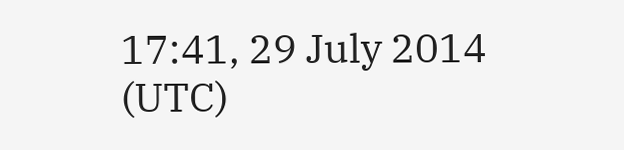17:41, 29 July 2014 (UTC)